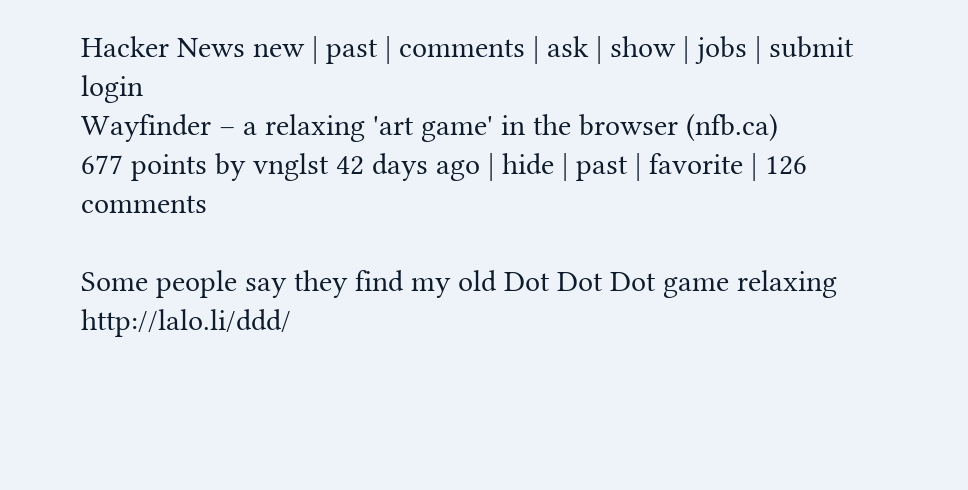Hacker News new | past | comments | ask | show | jobs | submit login
Wayfinder – a relaxing 'art game' in the browser (nfb.ca)
677 points by vnglst 42 days ago | hide | past | favorite | 126 comments

Some people say they find my old Dot Dot Dot game relaxing http://lalo.li/ddd/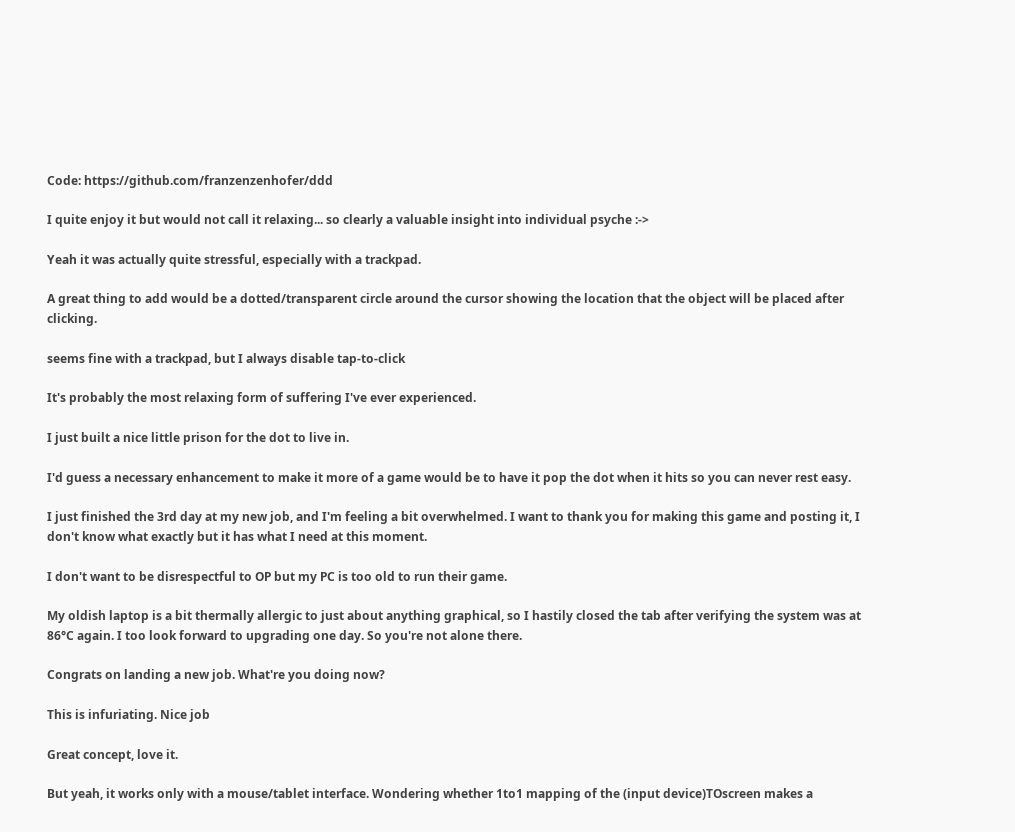Code: https://github.com/franzenzenhofer/ddd

I quite enjoy it but would not call it relaxing... so clearly a valuable insight into individual psyche :->

Yeah it was actually quite stressful, especially with a trackpad.

A great thing to add would be a dotted/transparent circle around the cursor showing the location that the object will be placed after clicking.

seems fine with a trackpad, but I always disable tap-to-click

It's probably the most relaxing form of suffering I've ever experienced.

I just built a nice little prison for the dot to live in.

I'd guess a necessary enhancement to make it more of a game would be to have it pop the dot when it hits so you can never rest easy.

I just finished the 3rd day at my new job, and I'm feeling a bit overwhelmed. I want to thank you for making this game and posting it, I don't know what exactly but it has what I need at this moment.

I don't want to be disrespectful to OP but my PC is too old to run their game.

My oldish laptop is a bit thermally allergic to just about anything graphical, so I hastily closed the tab after verifying the system was at 86°C again. I too look forward to upgrading one day. So you're not alone there.

Congrats on landing a new job. What're you doing now?

This is infuriating. Nice job

Great concept, love it.

But yeah, it works only with a mouse/tablet interface. Wondering whether 1to1 mapping of the (input device)TOscreen makes a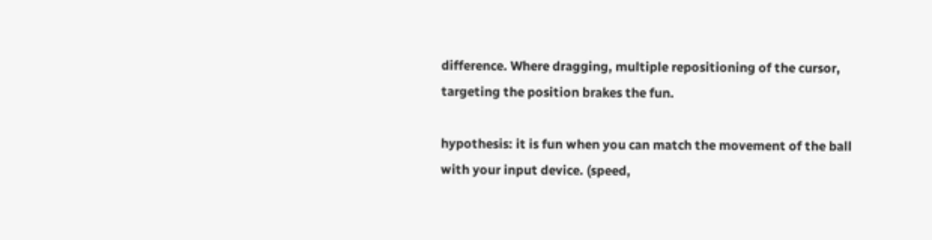difference. Where dragging, multiple repositioning of the cursor, targeting the position brakes the fun.

hypothesis: it is fun when you can match the movement of the ball with your input device. (speed,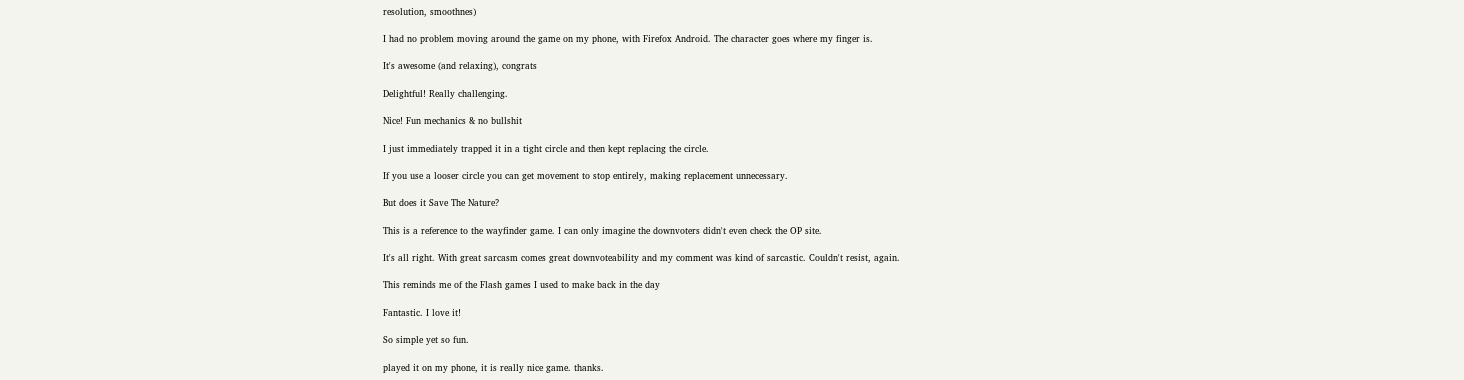resolution, smoothnes)

I had no problem moving around the game on my phone, with Firefox Android. The character goes where my finger is.

It's awesome (and relaxing), congrats

Delightful! Really challenging.

Nice! Fun mechanics & no bullshit

I just immediately trapped it in a tight circle and then kept replacing the circle.

If you use a looser circle you can get movement to stop entirely, making replacement unnecessary.

But does it Save The Nature?

This is a reference to the wayfinder game. I can only imagine the downvoters didn't even check the OP site.

It's all right. With great sarcasm comes great downvoteability and my comment was kind of sarcastic. Couldn't resist, again.

This reminds me of the Flash games I used to make back in the day

Fantastic. I love it!

So simple yet so fun.

played it on my phone, it is really nice game. thanks.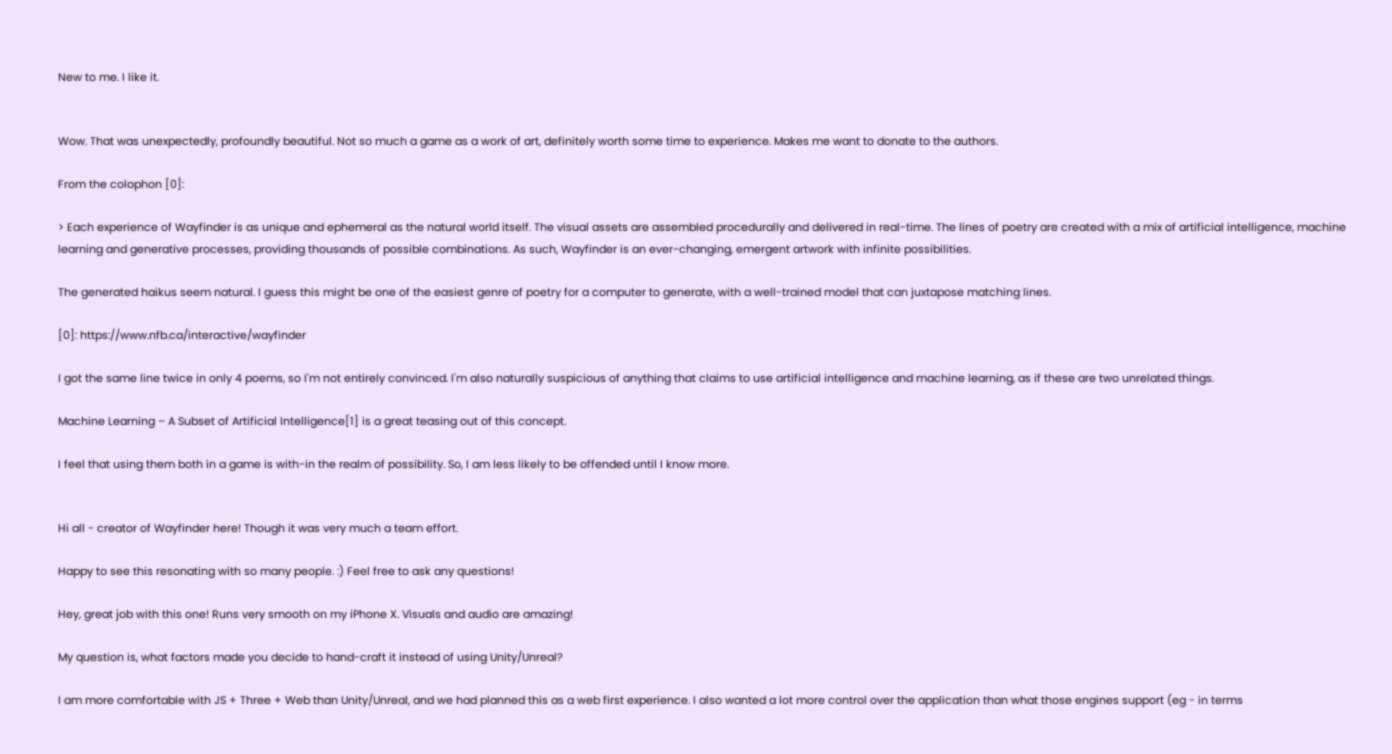New to me. I like it.


Wow. That was unexpectedly, profoundly beautiful. Not so much a game as a work of art, definitely worth some time to experience. Makes me want to donate to the authors.

From the colophon [0]:

> Each experience of Wayfinder is as unique and ephemeral as the natural world itself. The visual assets are assembled procedurally and delivered in real-time. The lines of poetry are created with a mix of artificial intelligence, machine learning and generative processes, providing thousands of possible combinations. As such, Wayfinder is an ever-changing, emergent artwork with infinite possibilities.

The generated haikus seem natural. I guess this might be one of the easiest genre of poetry for a computer to generate, with a well-trained model that can juxtapose matching lines.

[0]: https://www.nfb.ca/interactive/wayfinder

I got the same line twice in only 4 poems, so I'm not entirely convinced. I'm also naturally suspicious of anything that claims to use artificial intelligence and machine learning, as if these are two unrelated things.

Machine Learning – A Subset of Artificial Intelligence[1] is a great teasing out of this concept.

I feel that using them both in a game is with-in the realm of possibility. So, I am less likely to be offended until I know more.


Hi all - creator of Wayfinder here! Though it was very much a team effort.

Happy to see this resonating with so many people. :) Feel free to ask any questions!

Hey, great job with this one! Runs very smooth on my iPhone X. Visuals and audio are amazing!

My question is, what factors made you decide to hand-craft it instead of using Unity/Unreal?

I am more comfortable with JS + Three + Web than Unity/Unreal, and we had planned this as a web first experience. I also wanted a lot more control over the application than what those engines support (eg - in terms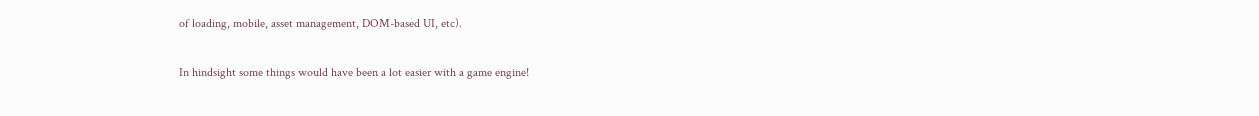of loading, mobile, asset management, DOM-based UI, etc).

In hindsight some things would have been a lot easier with a game engine!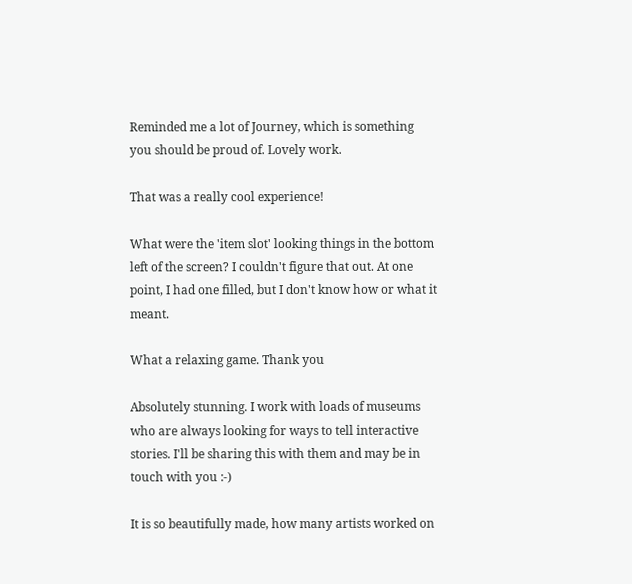Reminded me a lot of Journey, which is something you should be proud of. Lovely work.

That was a really cool experience!

What were the 'item slot' looking things in the bottom left of the screen? I couldn't figure that out. At one point, I had one filled, but I don't know how or what it meant.

What a relaxing game. Thank you

Absolutely stunning. I work with loads of museums who are always looking for ways to tell interactive stories. I'll be sharing this with them and may be in touch with you :-)

It is so beautifully made, how many artists worked on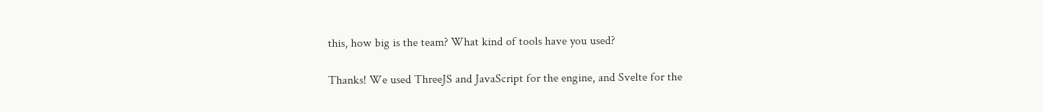this, how big is the team? What kind of tools have you used?

Thanks! We used ThreeJS and JavaScript for the engine, and Svelte for the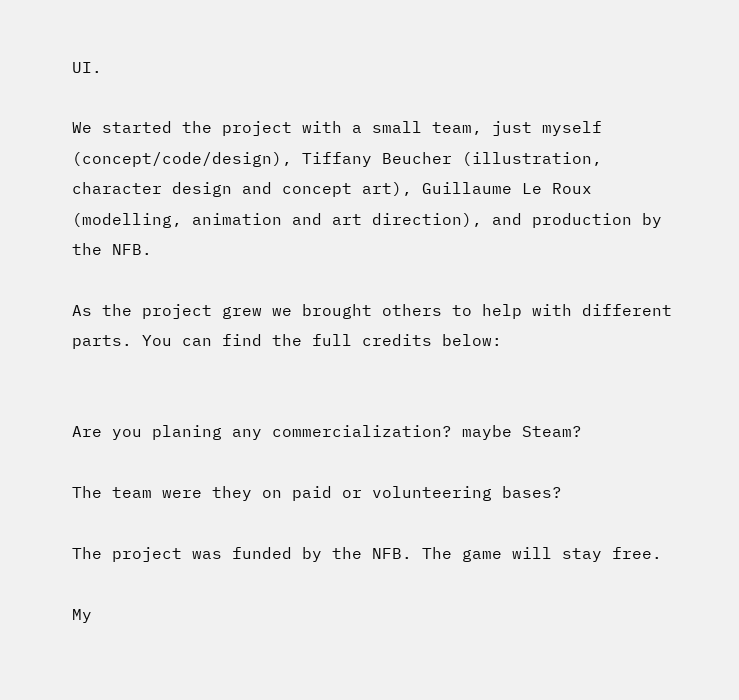UI.

We started the project with a small team, just myself (concept/code/design), Tiffany Beucher (illustration, character design and concept art), Guillaume Le Roux (modelling, animation and art direction), and production by the NFB.

As the project grew we brought others to help with different parts. You can find the full credits below:


Are you planing any commercialization? maybe Steam?

The team were they on paid or volunteering bases?

The project was funded by the NFB. The game will stay free.

My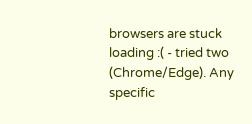browsers are stuck loading :( - tried two (Chrome/Edge). Any specific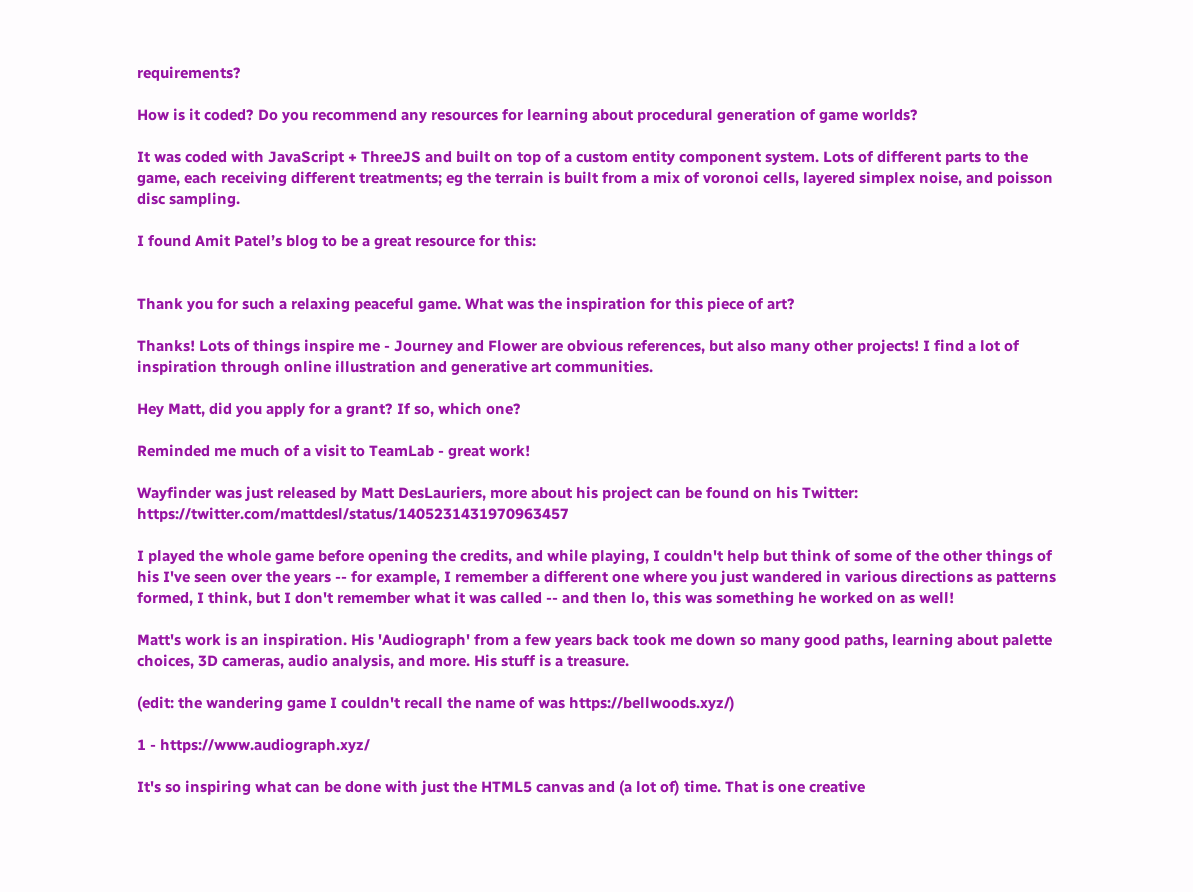requirements?

How is it coded? Do you recommend any resources for learning about procedural generation of game worlds?

It was coded with JavaScript + ThreeJS and built on top of a custom entity component system. Lots of different parts to the game, each receiving different treatments; eg the terrain is built from a mix of voronoi cells, layered simplex noise, and poisson disc sampling.

I found Amit Patel’s blog to be a great resource for this:


Thank you for such a relaxing peaceful game. What was the inspiration for this piece of art?

Thanks! Lots of things inspire me - Journey and Flower are obvious references, but also many other projects! I find a lot of inspiration through online illustration and generative art communities.

Hey Matt, did you apply for a grant? If so, which one?

Reminded me much of a visit to TeamLab - great work!

Wayfinder was just released by Matt DesLauriers, more about his project can be found on his Twitter: https://twitter.com/mattdesl/status/1405231431970963457

I played the whole game before opening the credits, and while playing, I couldn't help but think of some of the other things of his I've seen over the years -- for example, I remember a different one where you just wandered in various directions as patterns formed, I think, but I don't remember what it was called -- and then lo, this was something he worked on as well!

Matt's work is an inspiration. His 'Audiograph' from a few years back took me down so many good paths, learning about palette choices, 3D cameras, audio analysis, and more. His stuff is a treasure.

(edit: the wandering game I couldn't recall the name of was https://bellwoods.xyz/)

1 - https://www.audiograph.xyz/

It's so inspiring what can be done with just the HTML5 canvas and (a lot of) time. That is one creative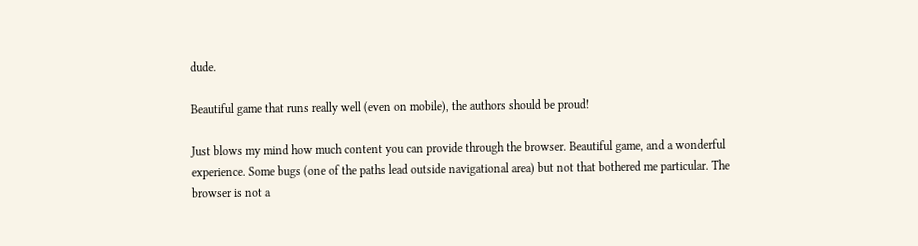dude.

Beautiful game that runs really well (even on mobile), the authors should be proud!

Just blows my mind how much content you can provide through the browser. Beautiful game, and a wonderful experience. Some bugs (one of the paths lead outside navigational area) but not that bothered me particular. The browser is not a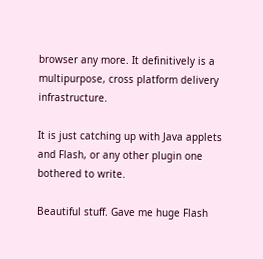browser any more. It definitively is a multipurpose, cross platform delivery infrastructure.

It is just catching up with Java applets and Flash, or any other plugin one bothered to write.

Beautiful stuff. Gave me huge Flash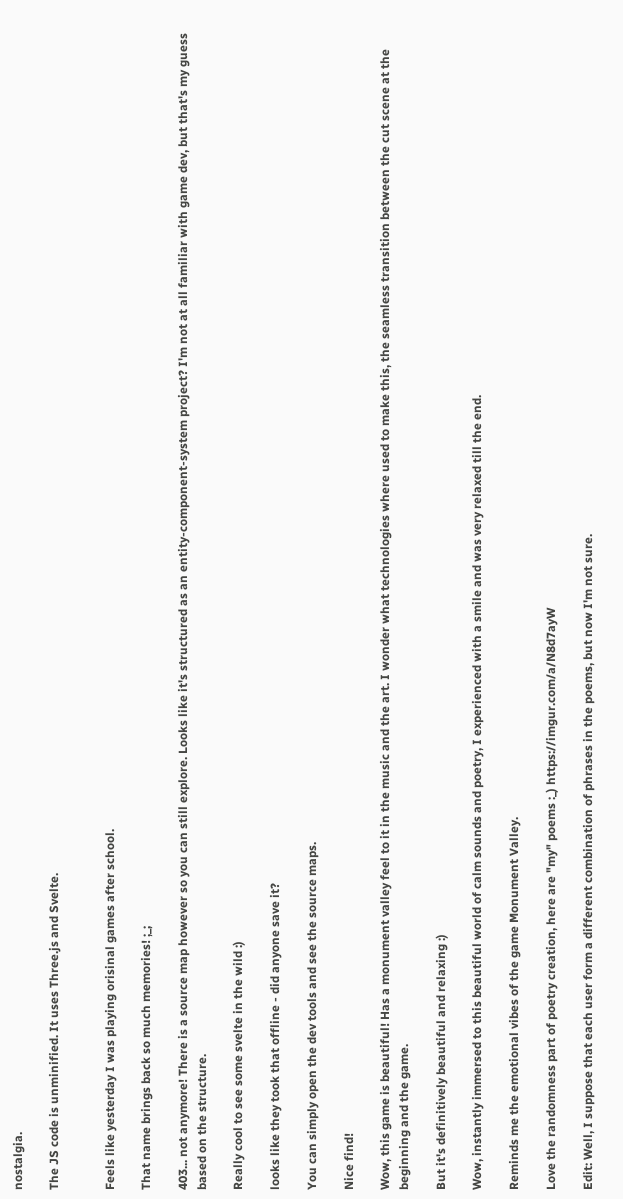nostalgia.

The JS code is unminified. It uses Three.js and Svelte.


Feels like yesterday I was playing orisinal games after school.

That name brings back so much memories! ;_;

403... not anymore! There is a source map however so you can still explore. Looks like it's structured as an entity-component-system project? I'm not at all familiar with game dev, but that's my guess based on the structure.

Really cool to see some svelte in the wild :)

looks like they took that offline - did anyone save it?

You can simply open the dev tools and see the source maps.

Nice find!

Wow, this game is beautiful! Has a monument valley feel to it in the music and the art. I wonder what technologies where used to make this, the seamless transition between the cut scene at the beginning and the game.

But it's definitively beautiful and relaxing :)

Wow, instantly immersed to this beautiful world of calm sounds and poetry, I experienced with a smile and was very relaxed till the end.

Reminds me the emotional vibes of the game Monument Valley.

Love the randomness part of poetry creation, here are "my" poems :_) https://imgur.com/a/N8d7ayW

Edit: Well, I suppose that each user form a different combination of phrases in the poems, but now I'm not sure.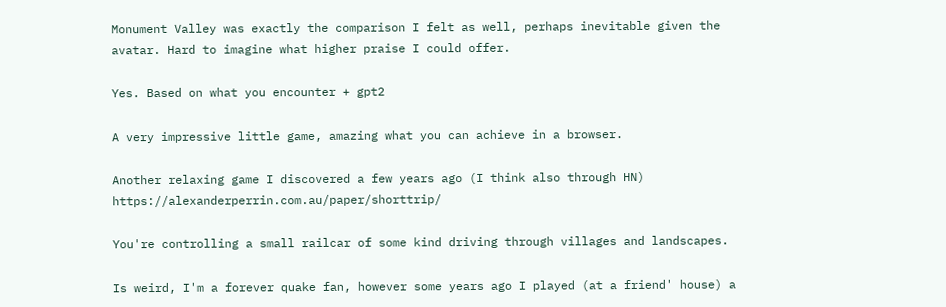Monument Valley was exactly the comparison I felt as well, perhaps inevitable given the avatar. Hard to imagine what higher praise I could offer.

Yes. Based on what you encounter + gpt2

A very impressive little game, amazing what you can achieve in a browser.

Another relaxing game I discovered a few years ago (I think also through HN) https://alexanderperrin.com.au/paper/shorttrip/

You're controlling a small railcar of some kind driving through villages and landscapes.

Is weird, I'm a forever quake fan, however some years ago I played (at a friend' house) a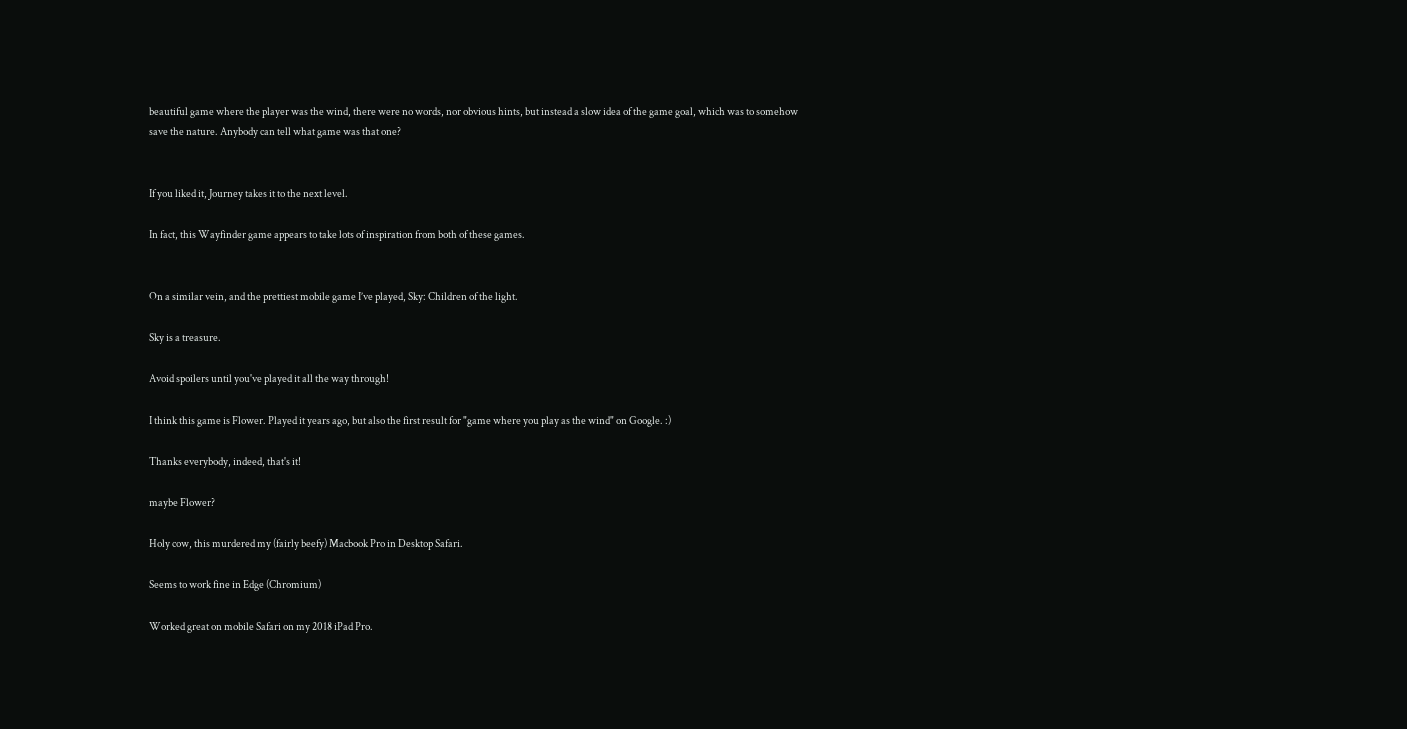beautiful game where the player was the wind, there were no words, nor obvious hints, but instead a slow idea of the game goal, which was to somehow save the nature. Anybody can tell what game was that one?


If you liked it, Journey takes it to the next level.

In fact, this Wayfinder game appears to take lots of inspiration from both of these games.


On a similar vein, and the prettiest mobile game I’ve played, Sky: Children of the light.

Sky is a treasure.

Avoid spoilers until you've played it all the way through!

I think this game is Flower. Played it years ago, but also the first result for "game where you play as the wind" on Google. :)

Thanks everybody, indeed, that's it!

maybe Flower?

Holy cow, this murdered my (fairly beefy) Macbook Pro in Desktop Safari.

Seems to work fine in Edge (Chromium)

Worked great on mobile Safari on my 2018 iPad Pro.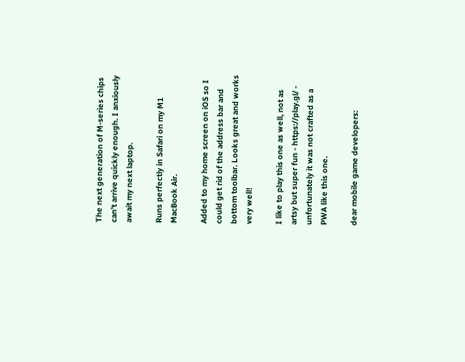The next generation of M-series chips can’t arrive quickly enough. I anxiously await my next laptop.

Runs perfectly in Safari on my M1 MacBook Air.

Added to my home screen on iOS so I could get rid of the address bar and bottom toolbar. Looks great and works very well!

I like to play this one as well, not as artsy but super fun - https://play.gl/ - unfortunately it was not crafted as a PWA like this one.

dear mobile game developers: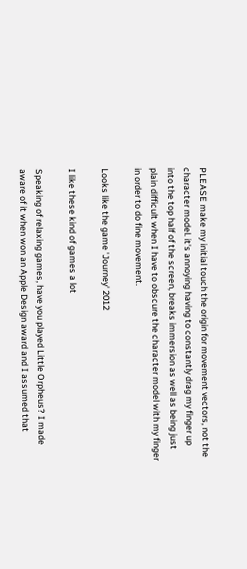PLEASE make my initial touch the origin for movement vectors, not the character model. it's annoying having to constantly drag my finger up into the top half of the screen, breaks immersion as well as being just plain difficult when I have to obscure the character model with my finger in order to do fine movement.

Looks like the game 'Journey' 2012

I like these kind of games a lot

Speaking of relaxing games, have you played Little Orpheus? I made aware of it when won an Apple Design award and I assumed that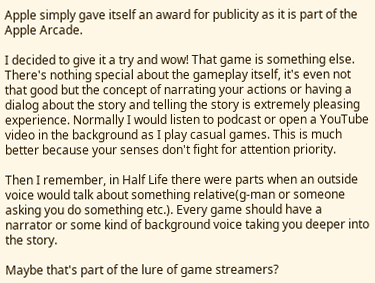Apple simply gave itself an award for publicity as it is part of the Apple Arcade.

I decided to give it a try and wow! That game is something else. There's nothing special about the gameplay itself, it's even not that good but the concept of narrating your actions or having a dialog about the story and telling the story is extremely pleasing experience. Normally I would listen to podcast or open a YouTube video in the background as I play casual games. This is much better because your senses don't fight for attention priority.

Then I remember, in Half Life there were parts when an outside voice would talk about something relative(g-man or someone asking you do something etc.). Every game should have a narrator or some kind of background voice taking you deeper into the story.

Maybe that's part of the lure of game streamers?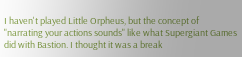I haven't played Little Orpheus, but the concept of "narrating your actions sounds" like what Supergiant Games did with Bastion. I thought it was a break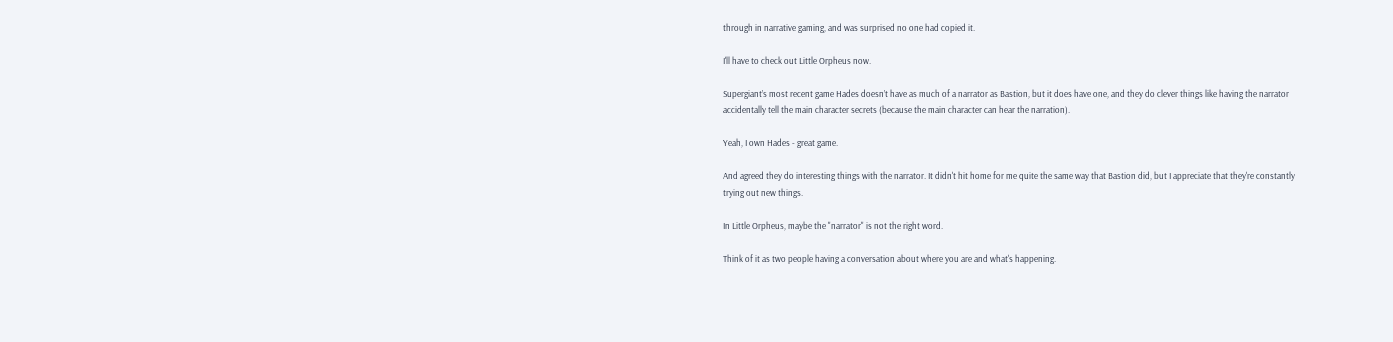through in narrative gaming, and was surprised no one had copied it.

I'll have to check out Little Orpheus now.

Supergiant’s most recent game Hades doesn’t have as much of a narrator as Bastion, but it does have one, and they do clever things like having the narrator accidentally tell the main character secrets (because the main character can hear the narration).

Yeah, I own Hades - great game.

And agreed they do interesting things with the narrator. It didn't hit home for me quite the same way that Bastion did, but I appreciate that they're constantly trying out new things.

In Little Orpheus, maybe the "narrator" is not the right word.

Think of it as two people having a conversation about where you are and what's happening.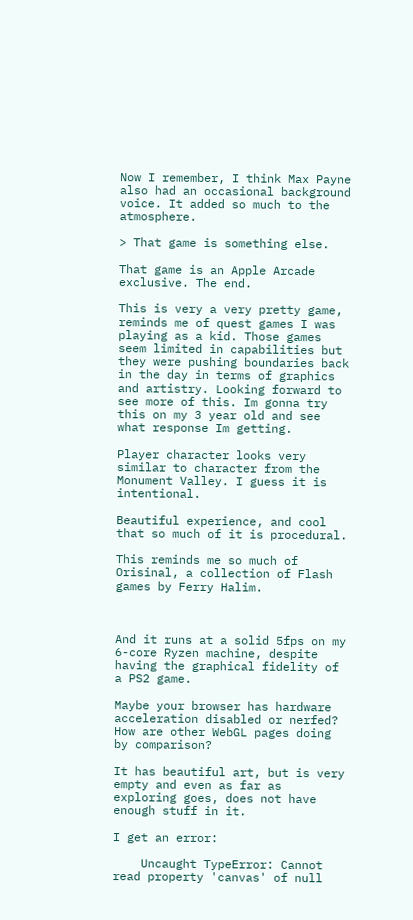Now I remember, I think Max Payne also had an occasional background voice. It added so much to the atmosphere.

> That game is something else.

That game is an Apple Arcade exclusive. The end.

This is very a very pretty game, reminds me of quest games I was playing as a kid. Those games seem limited in capabilities but they were pushing boundaries back in the day in terms of graphics and artistry. Looking forward to see more of this. Im gonna try this on my 3 year old and see what response Im getting.

Player character looks very similar to character from the Monument Valley. I guess it is intentional.

Beautiful experience, and cool that so much of it is procedural.

This reminds me so much of Orisinal, a collection of Flash games by Ferry Halim.



And it runs at a solid 5fps on my 6-core Ryzen machine, despite having the graphical fidelity of a PS2 game.

Maybe your browser has hardware acceleration disabled or nerfed? How are other WebGL pages doing by comparison?

It has beautiful art, but is very empty and even as far as exploring goes, does not have enough stuff in it.

I get an error:

    Uncaught TypeError: Cannot read property 'canvas' of null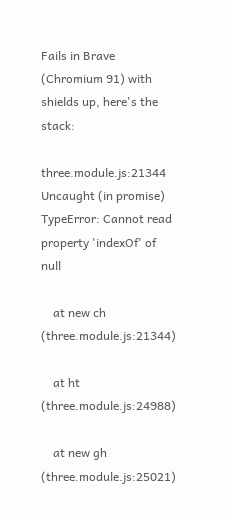Fails in Brave (Chromium 91) with shields up, here's the stack:

three.module.js:21344 Uncaught (in promise) TypeError: Cannot read property 'indexOf' of null

    at new ch (three.module.js:21344)

    at ht (three.module.js:24988)

    at new gh (three.module.js:25021)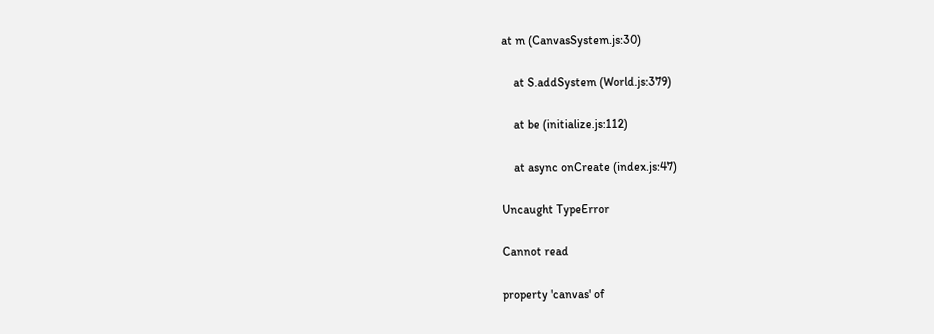at m (CanvasSystem.js:30)

    at S.addSystem (World.js:379)

    at be (initialize.js:112)

    at async onCreate (index.js:47)

Uncaught TypeError

Cannot read

property 'canvas' of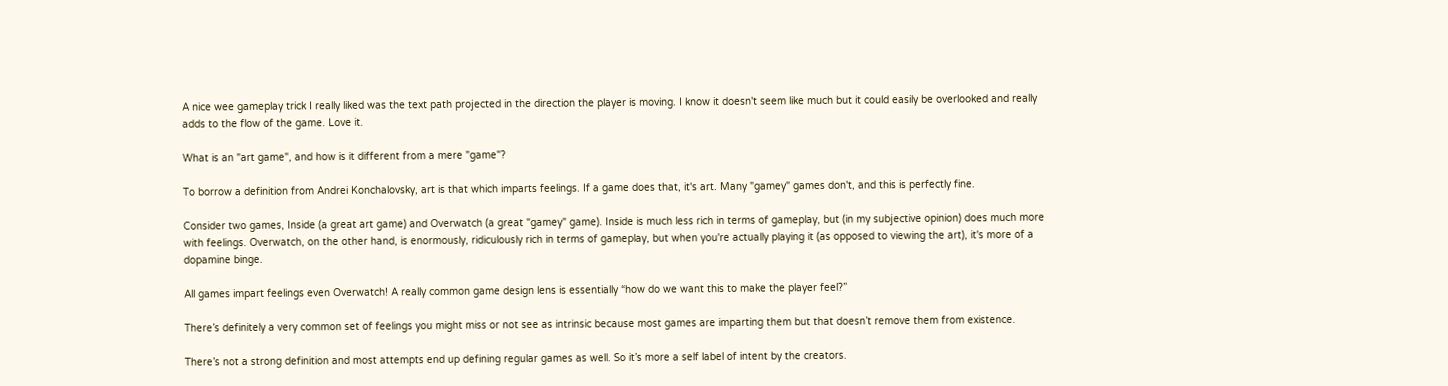A nice wee gameplay trick I really liked was the text path projected in the direction the player is moving. I know it doesn't seem like much but it could easily be overlooked and really adds to the flow of the game. Love it.

What is an "art game", and how is it different from a mere "game"?

To borrow a definition from Andrei Konchalovsky, art is that which imparts feelings. If a game does that, it's art. Many "gamey" games don't, and this is perfectly fine.

Consider two games, Inside (a great art game) and Overwatch (a great "gamey" game). Inside is much less rich in terms of gameplay, but (in my subjective opinion) does much more with feelings. Overwatch, on the other hand, is enormously, ridiculously rich in terms of gameplay, but when you're actually playing it (as opposed to viewing the art), it's more of a dopamine binge.

All games impart feelings even Overwatch! A really common game design lens is essentially “how do we want this to make the player feel?”

There’s definitely a very common set of feelings you might miss or not see as intrinsic because most games are imparting them but that doesn’t remove them from existence.

There’s not a strong definition and most attempts end up defining regular games as well. So it’s more a self label of intent by the creators.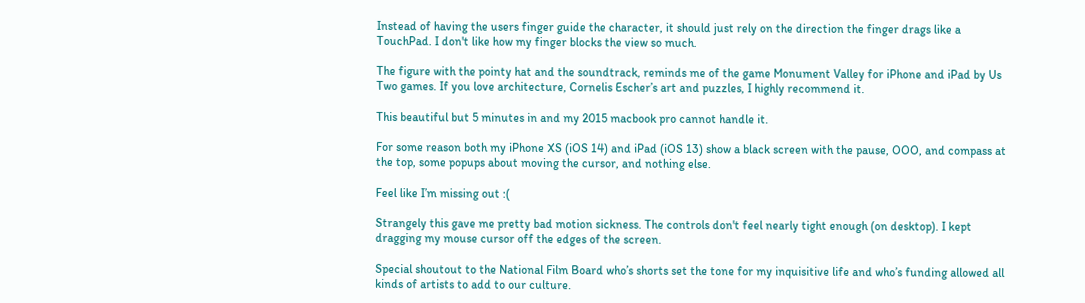Instead of having the users finger guide the character, it should just rely on the direction the finger drags like a TouchPad. I don't like how my finger blocks the view so much.

The figure with the pointy hat and the soundtrack, reminds me of the game Monument Valley for iPhone and iPad by Us Two games. If you love architecture, Cornelis Escher’s art and puzzles, I highly recommend it.

This beautiful but 5 minutes in and my 2015 macbook pro cannot handle it.

For some reason both my iPhone XS (iOS 14) and iPad (iOS 13) show a black screen with the pause, OOO, and compass at the top, some popups about moving the cursor, and nothing else.

Feel like I’m missing out :(

Strangely this gave me pretty bad motion sickness. The controls don't feel nearly tight enough (on desktop). I kept dragging my mouse cursor off the edges of the screen.

Special shoutout to the National Film Board who’s shorts set the tone for my inquisitive life and who’s funding allowed all kinds of artists to add to our culture.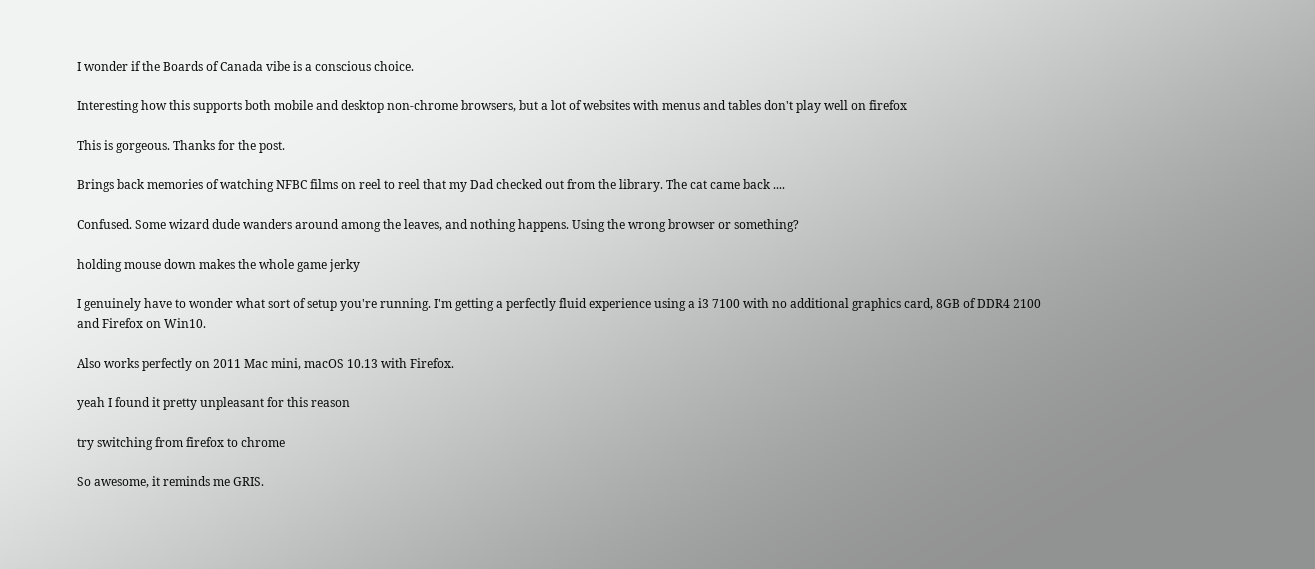I wonder if the Boards of Canada vibe is a conscious choice.

Interesting how this supports both mobile and desktop non-chrome browsers, but a lot of websites with menus and tables don't play well on firefox

This is gorgeous. Thanks for the post.

Brings back memories of watching NFBC films on reel to reel that my Dad checked out from the library. The cat came back ....

Confused. Some wizard dude wanders around among the leaves, and nothing happens. Using the wrong browser or something?

holding mouse down makes the whole game jerky

I genuinely have to wonder what sort of setup you're running. I'm getting a perfectly fluid experience using a i3 7100 with no additional graphics card, 8GB of DDR4 2100 and Firefox on Win10.

Also works perfectly on 2011 Mac mini, macOS 10.13 with Firefox.

yeah I found it pretty unpleasant for this reason

try switching from firefox to chrome

So awesome, it reminds me GRIS.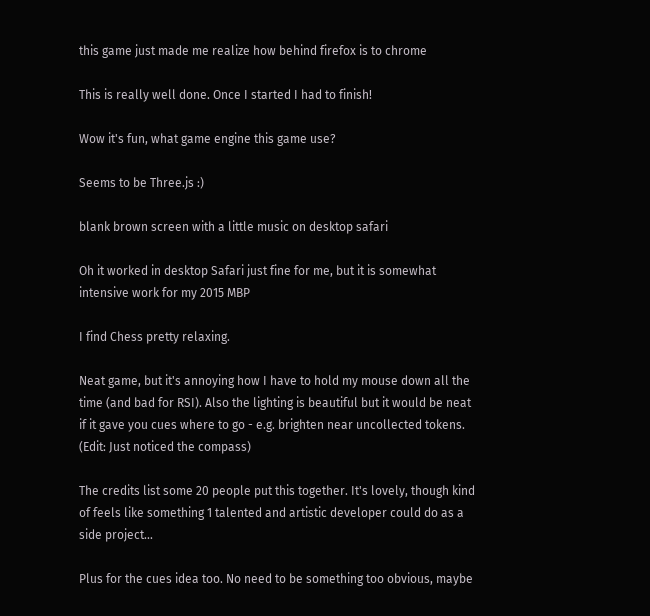this game just made me realize how behind firefox is to chrome

This is really well done. Once I started I had to finish!

Wow it's fun, what game engine this game use?

Seems to be Three.js :)

blank brown screen with a little music on desktop safari

Oh it worked in desktop Safari just fine for me, but it is somewhat intensive work for my 2015 MBP

I find Chess pretty relaxing.

Neat game, but it's annoying how I have to hold my mouse down all the time (and bad for RSI). Also the lighting is beautiful but it would be neat if it gave you cues where to go - e.g. brighten near uncollected tokens. (Edit: Just noticed the compass)

The credits list some 20 people put this together. It's lovely, though kind of feels like something 1 talented and artistic developer could do as a side project...

Plus for the cues idea too. No need to be something too obvious, maybe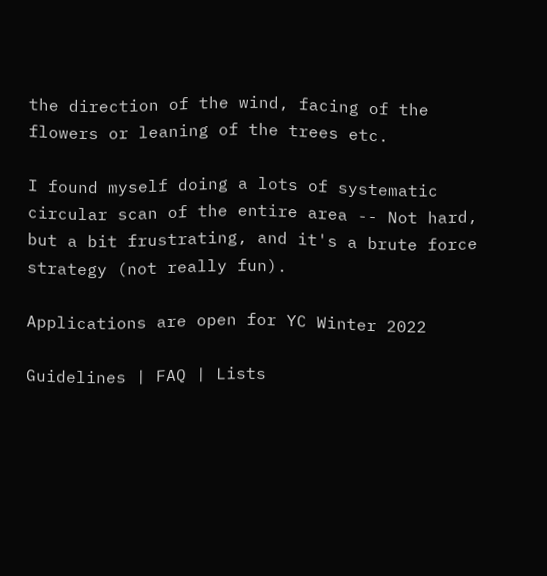the direction of the wind, facing of the flowers or leaning of the trees etc.

I found myself doing a lots of systematic circular scan of the entire area -- Not hard, but a bit frustrating, and it's a brute force strategy (not really fun).

Applications are open for YC Winter 2022

Guidelines | FAQ | Lists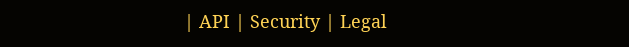| API | Security | Legal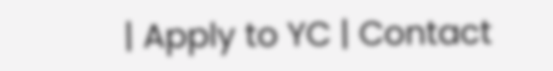| Apply to YC | Contact